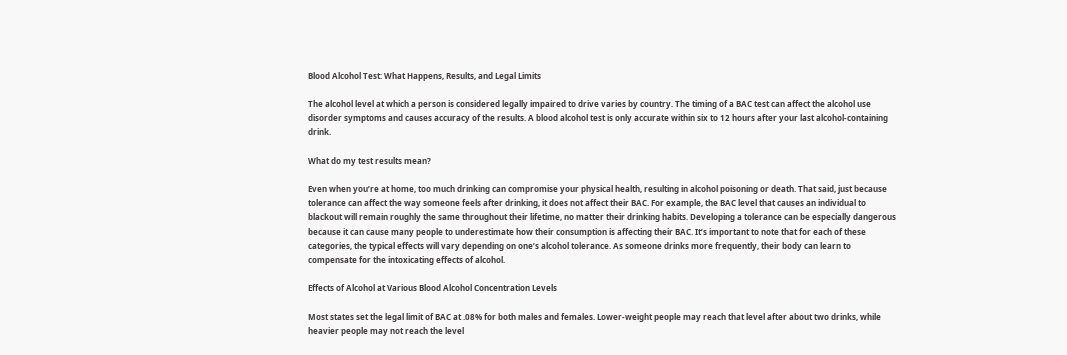Blood Alcohol Test: What Happens, Results, and Legal Limits

The alcohol level at which a person is considered legally impaired to drive varies by country. The timing of a BAC test can affect the alcohol use disorder symptoms and causes accuracy of the results. A blood alcohol test is only accurate within six to 12 hours after your last alcohol-containing drink.

What do my test results mean?

Even when you’re at home, too much drinking can compromise your physical health, resulting in alcohol poisoning or death. That said, just because tolerance can affect the way someone feels after drinking, it does not affect their BAC. For example, the BAC level that causes an individual to blackout will remain roughly the same throughout their lifetime, no matter their drinking habits. Developing a tolerance can be especially dangerous because it can cause many people to underestimate how their consumption is affecting their BAC. It’s important to note that for each of these categories, the typical effects will vary depending on one’s alcohol tolerance. As someone drinks more frequently, their body can learn to compensate for the intoxicating effects of alcohol.

Effects of Alcohol at Various Blood Alcohol Concentration Levels

Most states set the legal limit of BAC at .08% for both males and females. Lower-weight people may reach that level after about two drinks, while heavier people may not reach the level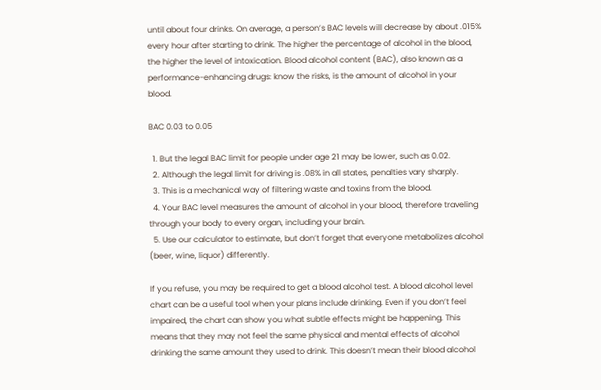until about four drinks. On average, a person’s BAC levels will decrease by about .015% every hour after starting to drink. The higher the percentage of alcohol in the blood, the higher the level of intoxication. Blood alcohol content (BAC), also known as a performance-enhancing drugs: know the risks, is the amount of alcohol in your blood.

BAC 0.03 to 0.05

  1. But the legal BAC limit for people under age 21 may be lower, such as 0.02.
  2. Although the legal limit for driving is .08% in all states, penalties vary sharply.
  3. This is a mechanical way of filtering waste and toxins from the blood.
  4. Your BAC level measures the amount of alcohol in your blood, therefore traveling through your body to every organ, including your brain.
  5. Use our calculator to estimate, but don’t forget that everyone metabolizes alcohol (beer, wine, liquor) differently.

If you refuse, you may be required to get a blood alcohol test. A blood alcohol level chart can be a useful tool when your plans include drinking. Even if you don’t feel impaired, the chart can show you what subtle effects might be happening. This means that they may not feel the same physical and mental effects of alcohol drinking the same amount they used to drink. This doesn’t mean their blood alcohol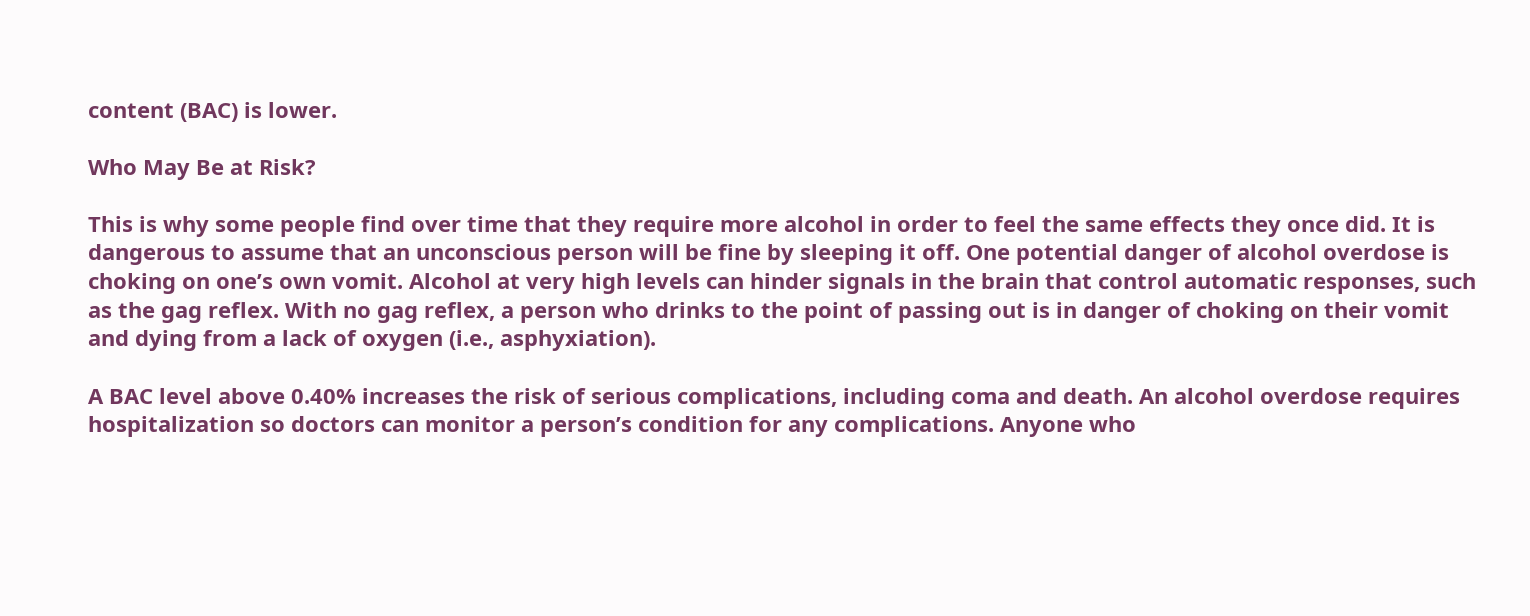content (BAC) is lower.

Who May Be at Risk?

This is why some people find over time that they require more alcohol in order to feel the same effects they once did. It is dangerous to assume that an unconscious person will be fine by sleeping it off. One potential danger of alcohol overdose is choking on one’s own vomit. Alcohol at very high levels can hinder signals in the brain that control automatic responses, such as the gag reflex. With no gag reflex, a person who drinks to the point of passing out is in danger of choking on their vomit and dying from a lack of oxygen (i.e., asphyxiation).

A BAC level above 0.40% increases the risk of serious complications, including coma and death. An alcohol overdose requires hospitalization so doctors can monitor a person’s condition for any complications. Anyone who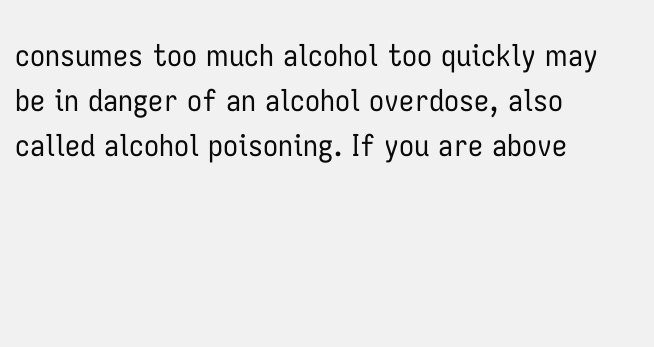consumes too much alcohol too quickly may be in danger of an alcohol overdose, also called alcohol poisoning. If you are above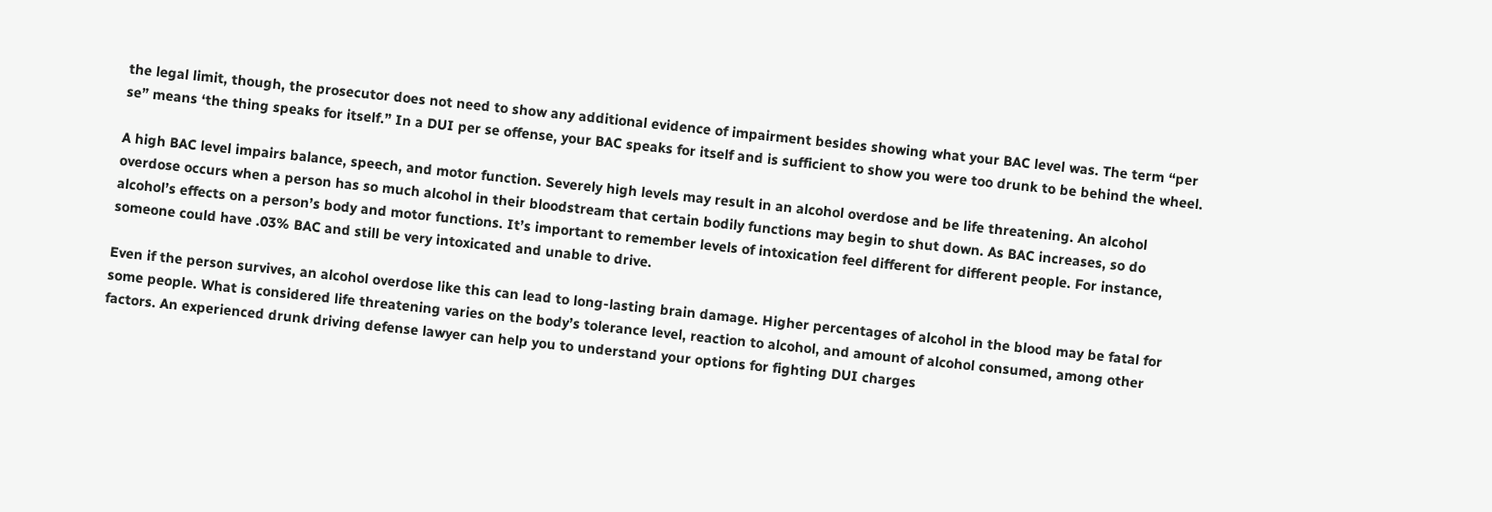the legal limit, though, the prosecutor does not need to show any additional evidence of impairment besides showing what your BAC level was. The term “per se” means ‘the thing speaks for itself.” In a DUI per se offense, your BAC speaks for itself and is sufficient to show you were too drunk to be behind the wheel.

A high BAC level impairs balance, speech, and motor function. Severely high levels may result in an alcohol overdose and be life threatening. An alcohol overdose occurs when a person has so much alcohol in their bloodstream that certain bodily functions may begin to shut down. As BAC increases, so do alcohol’s effects on a person’s body and motor functions. It’s important to remember levels of intoxication feel different for different people. For instance, someone could have .03% BAC and still be very intoxicated and unable to drive.

Even if the person survives, an alcohol overdose like this can lead to long-lasting brain damage. Higher percentages of alcohol in the blood may be fatal for some people. What is considered life threatening varies on the body’s tolerance level, reaction to alcohol, and amount of alcohol consumed, among other factors. An experienced drunk driving defense lawyer can help you to understand your options for fighting DUI charges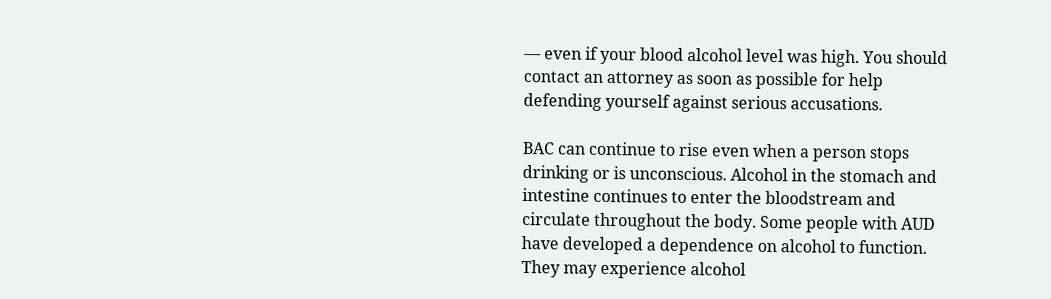— even if your blood alcohol level was high. You should contact an attorney as soon as possible for help defending yourself against serious accusations.

BAC can continue to rise even when a person stops drinking or is unconscious. Alcohol in the stomach and intestine continues to enter the bloodstream and circulate throughout the body. Some people with AUD have developed a dependence on alcohol to function. They may experience alcohol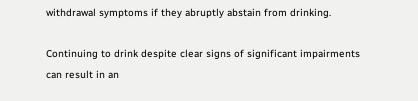withdrawal symptoms if they abruptly abstain from drinking.

Continuing to drink despite clear signs of significant impairments can result in an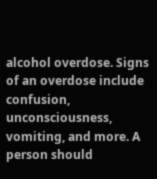alcohol overdose. Signs of an overdose include confusion, unconsciousness, vomiting, and more. A person should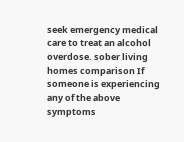seek emergency medical care to treat an alcohol overdose. sober living homes comparison If someone is experiencing any of the above symptoms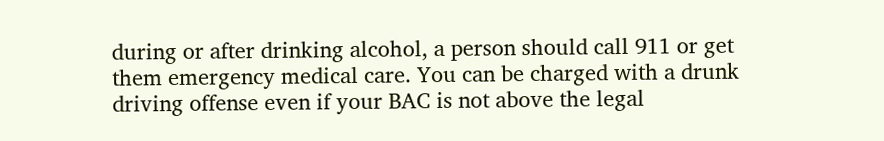during or after drinking alcohol, a person should call 911 or get them emergency medical care. You can be charged with a drunk driving offense even if your BAC is not above the legal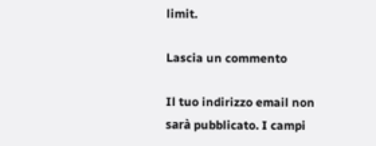limit.

Lascia un commento

Il tuo indirizzo email non sarà pubblicato. I campi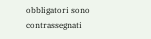obbligatori sono contrassegnati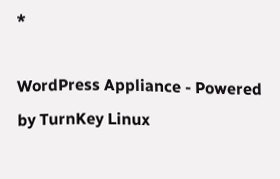*

WordPress Appliance - Powered by TurnKey Linux